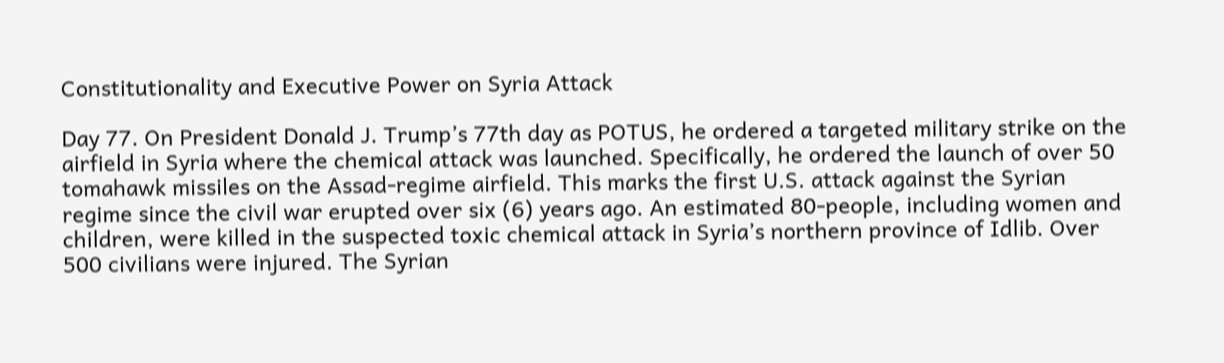Constitutionality and Executive Power on Syria Attack

Day 77. On President Donald J. Trump’s 77th day as POTUS, he ordered a targeted military strike on the airfield in Syria where the chemical attack was launched. Specifically, he ordered the launch of over 50 tomahawk missiles on the Assad-regime airfield. This marks the first U.S. attack against the Syrian regime since the civil war erupted over six (6) years ago. An estimated 80-people, including women and children, were killed in the suspected toxic chemical attack in Syria’s northern province of Idlib. Over 500 civilians were injured. The Syrian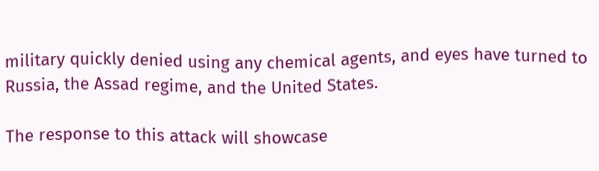military quickly denied using any chemical agents, and eyes have turned to Russia, the Assad regime, and the United States.

The response to this attack will showcase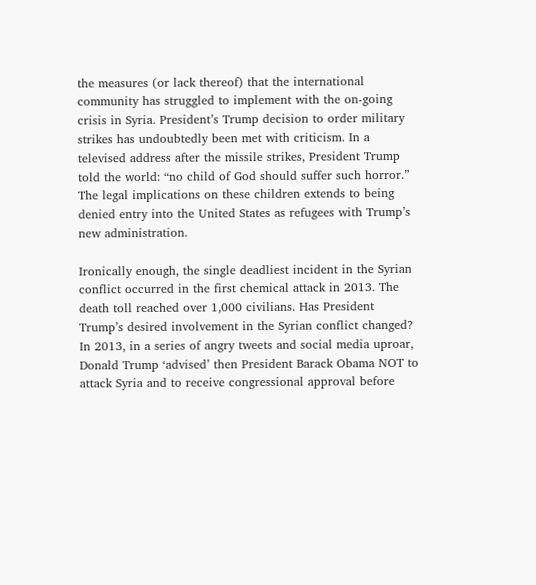the measures (or lack thereof) that the international community has struggled to implement with the on-going crisis in Syria. President’s Trump decision to order military strikes has undoubtedly been met with criticism. In a televised address after the missile strikes, President Trump told the world: “no child of God should suffer such horror.” The legal implications on these children extends to being denied entry into the United States as refugees with Trump’s new administration.

Ironically enough, the single deadliest incident in the Syrian conflict occurred in the first chemical attack in 2013. The death toll reached over 1,000 civilians. Has President Trump’s desired involvement in the Syrian conflict changed? In 2013, in a series of angry tweets and social media uproar, Donald Trump ‘advised’ then President Barack Obama NOT to attack Syria and to receive congressional approval before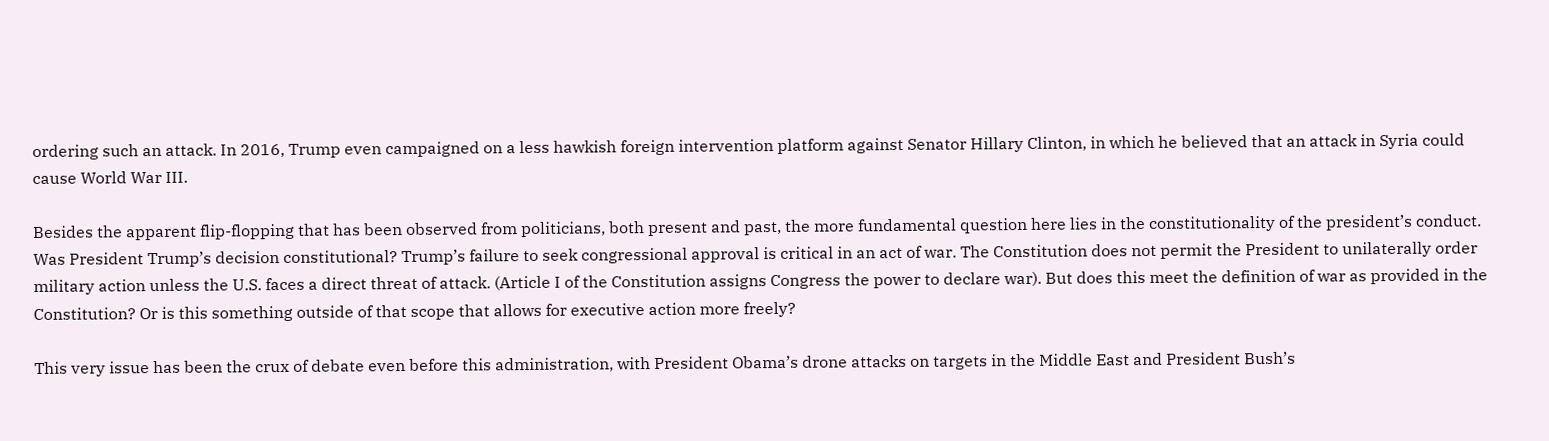ordering such an attack. In 2016, Trump even campaigned on a less hawkish foreign intervention platform against Senator Hillary Clinton, in which he believed that an attack in Syria could cause World War III.

Besides the apparent flip-flopping that has been observed from politicians, both present and past, the more fundamental question here lies in the constitutionality of the president’s conduct. Was President Trump’s decision constitutional? Trump’s failure to seek congressional approval is critical in an act of war. The Constitution does not permit the President to unilaterally order military action unless the U.S. faces a direct threat of attack. (Article I of the Constitution assigns Congress the power to declare war). But does this meet the definition of war as provided in the Constitution? Or is this something outside of that scope that allows for executive action more freely?

This very issue has been the crux of debate even before this administration, with President Obama’s drone attacks on targets in the Middle East and President Bush’s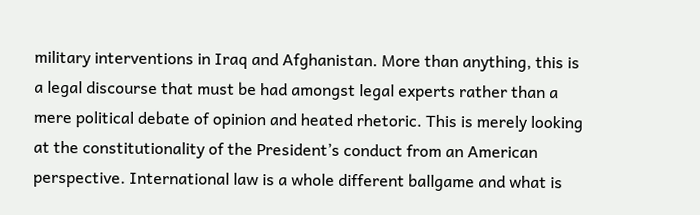military interventions in Iraq and Afghanistan. More than anything, this is a legal discourse that must be had amongst legal experts rather than a mere political debate of opinion and heated rhetoric. This is merely looking at the constitutionality of the President’s conduct from an American perspective. International law is a whole different ballgame and what is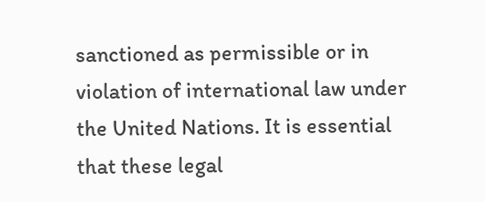sanctioned as permissible or in violation of international law under the United Nations. It is essential that these legal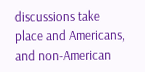discussions take place and Americans, and non-American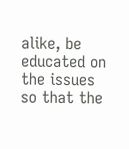alike, be educated on the issues so that the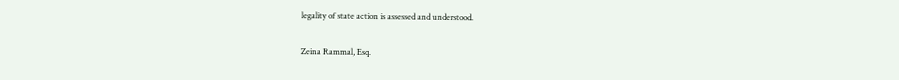legality of state action is assessed and understood.

Zeina Rammal, Esq.